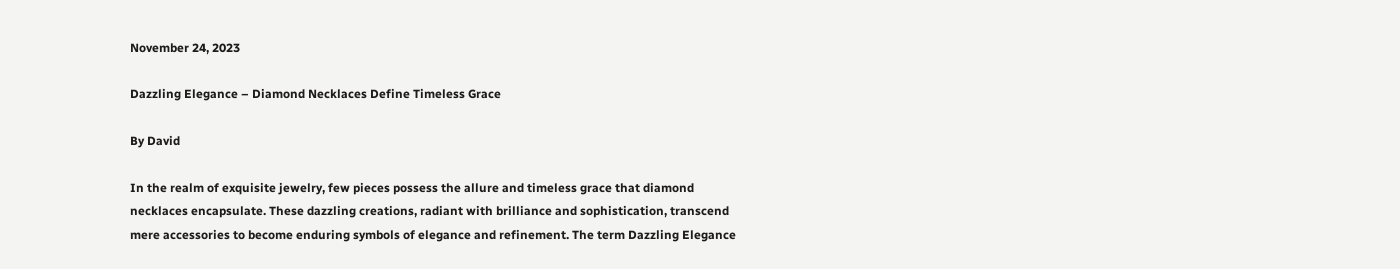November 24, 2023

Dazzling Elegance – Diamond Necklaces Define Timeless Grace

By David

In the realm of exquisite jewelry, few pieces possess the allure and timeless grace that diamond necklaces encapsulate. These dazzling creations, radiant with brilliance and sophistication, transcend mere accessories to become enduring symbols of elegance and refinement. The term Dazzling Elegance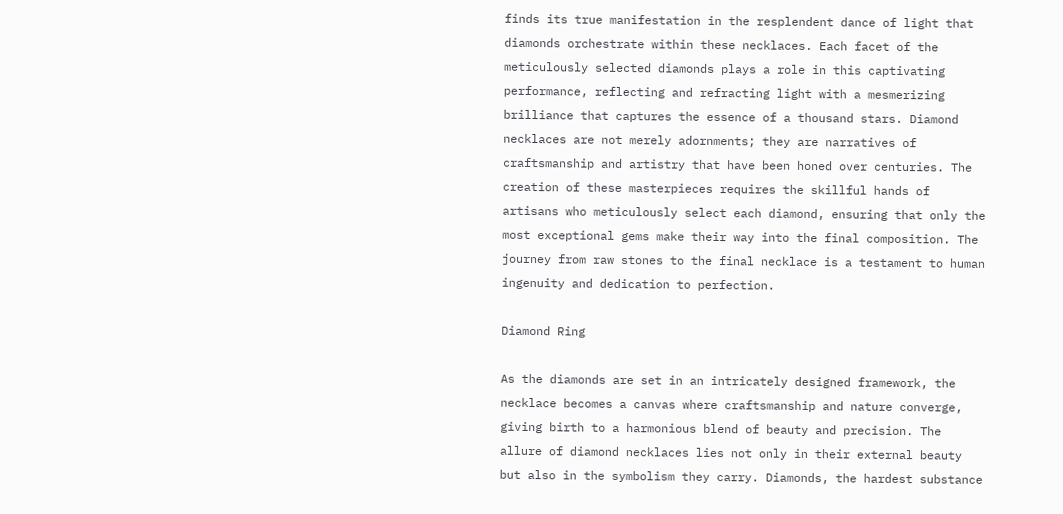finds its true manifestation in the resplendent dance of light that diamonds orchestrate within these necklaces. Each facet of the meticulously selected diamonds plays a role in this captivating performance, reflecting and refracting light with a mesmerizing brilliance that captures the essence of a thousand stars. Diamond necklaces are not merely adornments; they are narratives of craftsmanship and artistry that have been honed over centuries. The creation of these masterpieces requires the skillful hands of artisans who meticulously select each diamond, ensuring that only the most exceptional gems make their way into the final composition. The journey from raw stones to the final necklace is a testament to human ingenuity and dedication to perfection.

Diamond Ring

As the diamonds are set in an intricately designed framework, the necklace becomes a canvas where craftsmanship and nature converge, giving birth to a harmonious blend of beauty and precision. The allure of diamond necklaces lies not only in their external beauty but also in the symbolism they carry. Diamonds, the hardest substance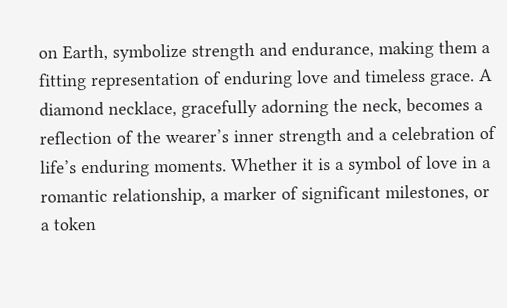on Earth, symbolize strength and endurance, making them a fitting representation of enduring love and timeless grace. A diamond necklace, gracefully adorning the neck, becomes a reflection of the wearer’s inner strength and a celebration of life’s enduring moments. Whether it is a symbol of love in a romantic relationship, a marker of significant milestones, or a token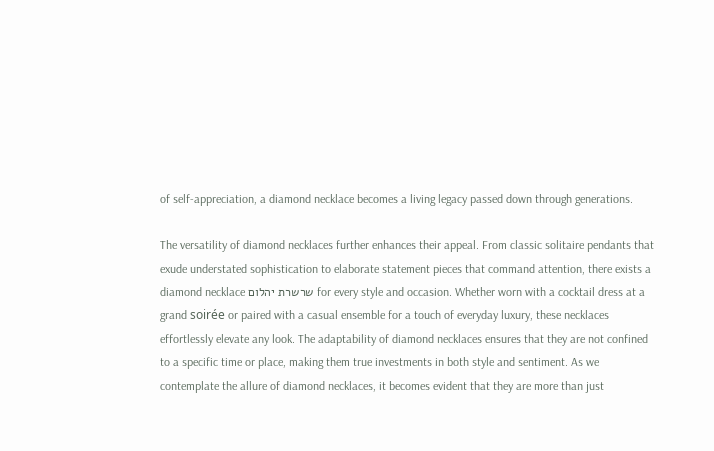of self-appreciation, a diamond necklace becomes a living legacy passed down through generations.

The versatility of diamond necklaces further enhances their appeal. From classic solitaire pendants that exude understated sophistication to elaborate statement pieces that command attention, there exists a diamond necklace שרשרת יהלום for every style and occasion. Whether worn with a cocktail dress at a grand soirée or paired with a casual ensemble for a touch of everyday luxury, these necklaces effortlessly elevate any look. The adaptability of diamond necklaces ensures that they are not confined to a specific time or place, making them true investments in both style and sentiment. As we contemplate the allure of diamond necklaces, it becomes evident that they are more than just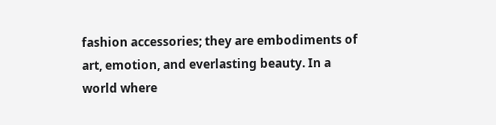fashion accessories; they are embodiments of art, emotion, and everlasting beauty. In a world where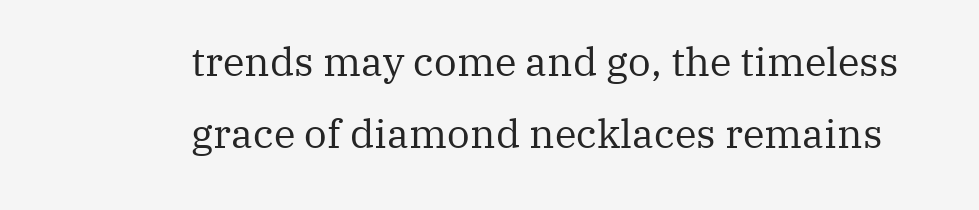trends may come and go, the timeless grace of diamond necklaces remains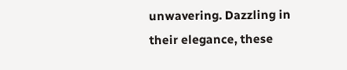unwavering. Dazzling in their elegance, these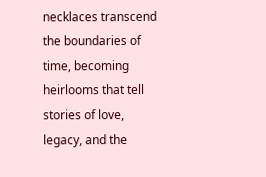necklaces transcend the boundaries of time, becoming heirlooms that tell stories of love, legacy, and the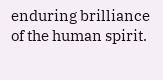enduring brilliance of the human spirit.